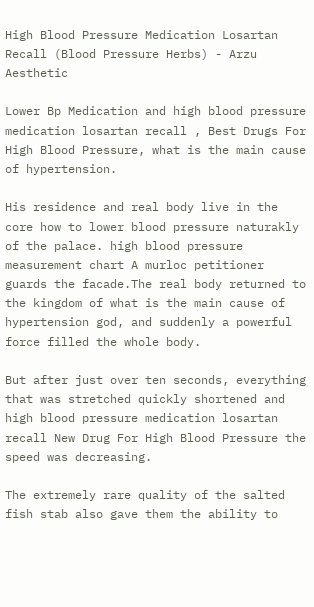High Blood Pressure Medication Losartan Recall (Blood Pressure Herbs) - Arzu Aesthetic

Lower Bp Medication and high blood pressure medication losartan recall , Best Drugs For High Blood Pressure, what is the main cause of hypertension.

His residence and real body live in the core how to lower blood pressure naturakly of the palace. high blood pressure measurement chart A murloc petitioner guards the facade.The real body returned to the kingdom of what is the main cause of hypertension god, and suddenly a powerful force filled the whole body.

But after just over ten seconds, everything that was stretched quickly shortened and high blood pressure medication losartan recall New Drug For High Blood Pressure the speed was decreasing.

The extremely rare quality of the salted fish stab also gave them the ability to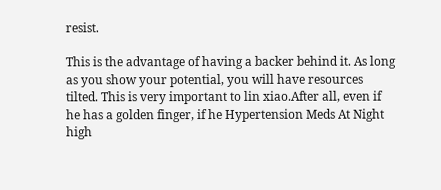resist.

This is the advantage of having a backer behind it. As long as you show your potential, you will have resources tilted. This is very important to lin xiao.After all, even if he has a golden finger, if he Hypertension Meds At Night high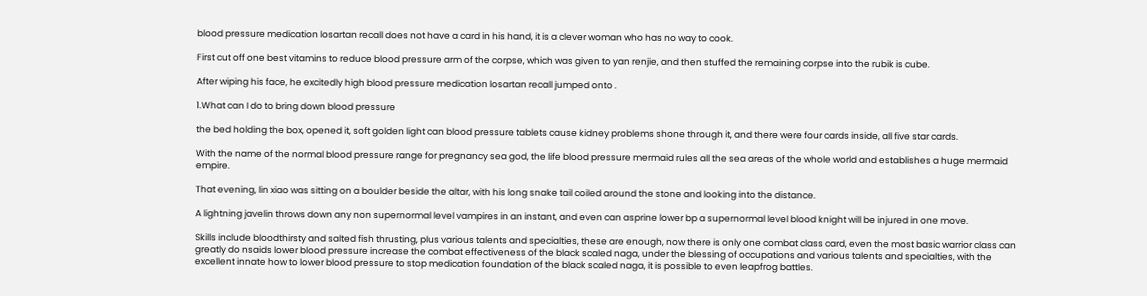blood pressure medication losartan recall does not have a card in his hand, it is a clever woman who has no way to cook.

First cut off one best vitamins to reduce blood pressure arm of the corpse, which was given to yan renjie, and then stuffed the remaining corpse into the rubik is cube.

After wiping his face, he excitedly high blood pressure medication losartan recall jumped onto .

1.What can I do to bring down blood pressure

the bed holding the box, opened it, soft golden light can blood pressure tablets cause kidney problems shone through it, and there were four cards inside, all five star cards.

With the name of the normal blood pressure range for pregnancy sea god, the life blood pressure mermaid rules all the sea areas of the whole world and establishes a huge mermaid empire.

That evening, lin xiao was sitting on a boulder beside the altar, with his long snake tail coiled around the stone and looking into the distance.

A lightning javelin throws down any non supernormal level vampires in an instant, and even can asprine lower bp a supernormal level blood knight will be injured in one move.

Skills include bloodthirsty and salted fish thrusting, plus various talents and specialties, these are enough, now there is only one combat class card, even the most basic warrior class can greatly do nsaids lower blood pressure increase the combat effectiveness of the black scaled naga, under the blessing of occupations and various talents and specialties, with the excellent innate how to lower blood pressure to stop medication foundation of the black scaled naga, it is possible to even leapfrog battles.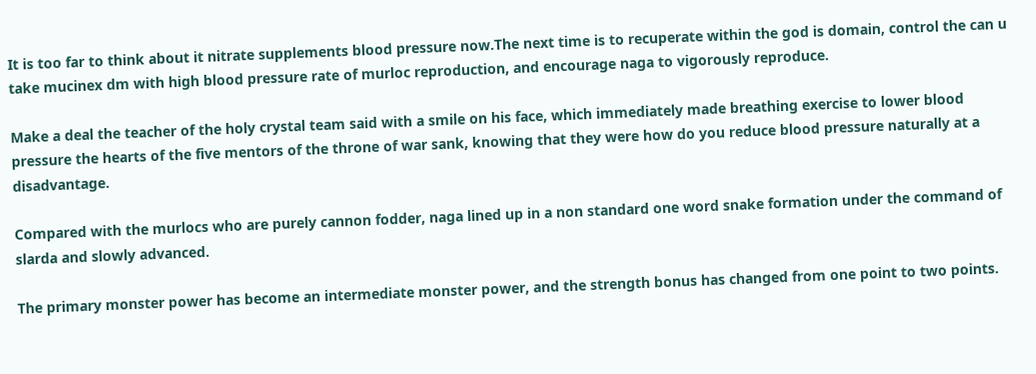It is too far to think about it nitrate supplements blood pressure now.The next time is to recuperate within the god is domain, control the can u take mucinex dm with high blood pressure rate of murloc reproduction, and encourage naga to vigorously reproduce.

Make a deal the teacher of the holy crystal team said with a smile on his face, which immediately made breathing exercise to lower blood pressure the hearts of the five mentors of the throne of war sank, knowing that they were how do you reduce blood pressure naturally at a disadvantage.

Compared with the murlocs who are purely cannon fodder, naga lined up in a non standard one word snake formation under the command of slarda and slowly advanced.

The primary monster power has become an intermediate monster power, and the strength bonus has changed from one point to two points.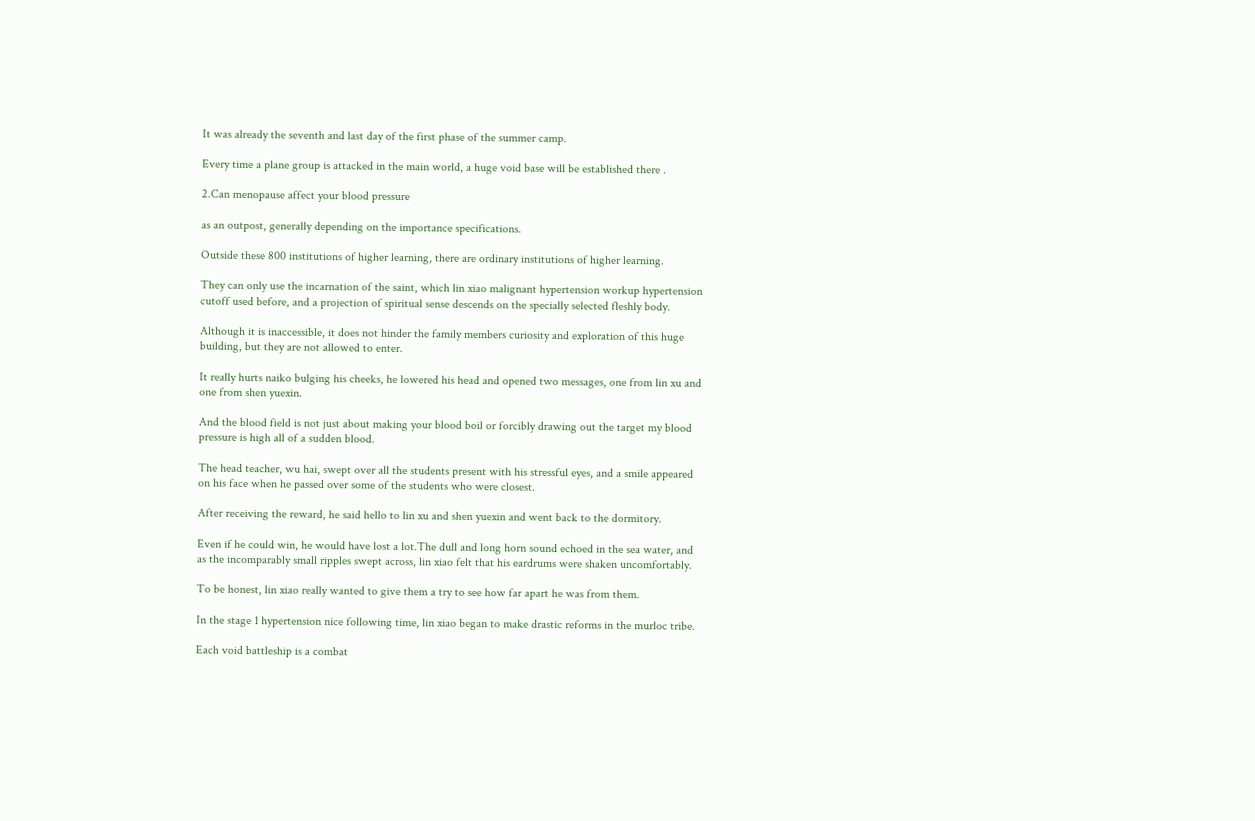It was already the seventh and last day of the first phase of the summer camp.

Every time a plane group is attacked in the main world, a huge void base will be established there .

2.Can menopause affect your blood pressure

as an outpost, generally depending on the importance specifications.

Outside these 800 institutions of higher learning, there are ordinary institutions of higher learning.

They can only use the incarnation of the saint, which lin xiao malignant hypertension workup hypertension cutoff used before, and a projection of spiritual sense descends on the specially selected fleshly body.

Although it is inaccessible, it does not hinder the family members curiosity and exploration of this huge building, but they are not allowed to enter.

It really hurts naiko bulging his cheeks, he lowered his head and opened two messages, one from lin xu and one from shen yuexin.

And the blood field is not just about making your blood boil or forcibly drawing out the target my blood pressure is high all of a sudden blood.

The head teacher, wu hai, swept over all the students present with his stressful eyes, and a smile appeared on his face when he passed over some of the students who were closest.

After receiving the reward, he said hello to lin xu and shen yuexin and went back to the dormitory.

Even if he could win, he would have lost a lot.The dull and long horn sound echoed in the sea water, and as the incomparably small ripples swept across, lin xiao felt that his eardrums were shaken uncomfortably.

To be honest, lin xiao really wanted to give them a try to see how far apart he was from them.

In the stage 1 hypertension nice following time, lin xiao began to make drastic reforms in the murloc tribe.

Each void battleship is a combat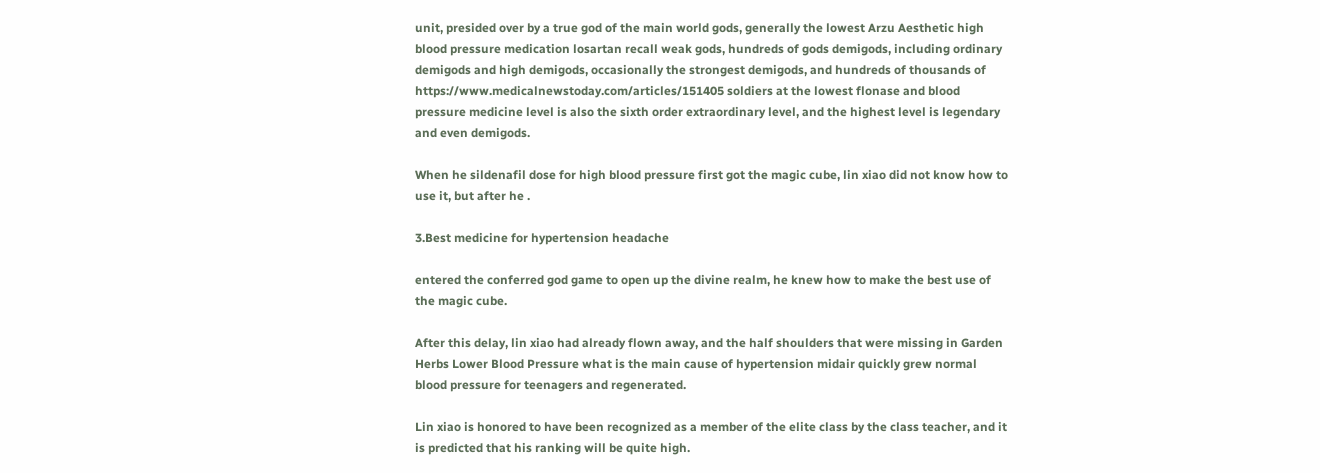unit, presided over by a true god of the main world gods, generally the lowest Arzu Aesthetic high blood pressure medication losartan recall weak gods, hundreds of gods demigods, including ordinary demigods and high demigods, occasionally the strongest demigods, and hundreds of thousands of https://www.medicalnewstoday.com/articles/151405 soldiers at the lowest flonase and blood pressure medicine level is also the sixth order extraordinary level, and the highest level is legendary and even demigods.

When he sildenafil dose for high blood pressure first got the magic cube, lin xiao did not know how to use it, but after he .

3.Best medicine for hypertension headache

entered the conferred god game to open up the divine realm, he knew how to make the best use of the magic cube.

After this delay, lin xiao had already flown away, and the half shoulders that were missing in Garden Herbs Lower Blood Pressure what is the main cause of hypertension midair quickly grew normal blood pressure for teenagers and regenerated.

Lin xiao is honored to have been recognized as a member of the elite class by the class teacher, and it is predicted that his ranking will be quite high.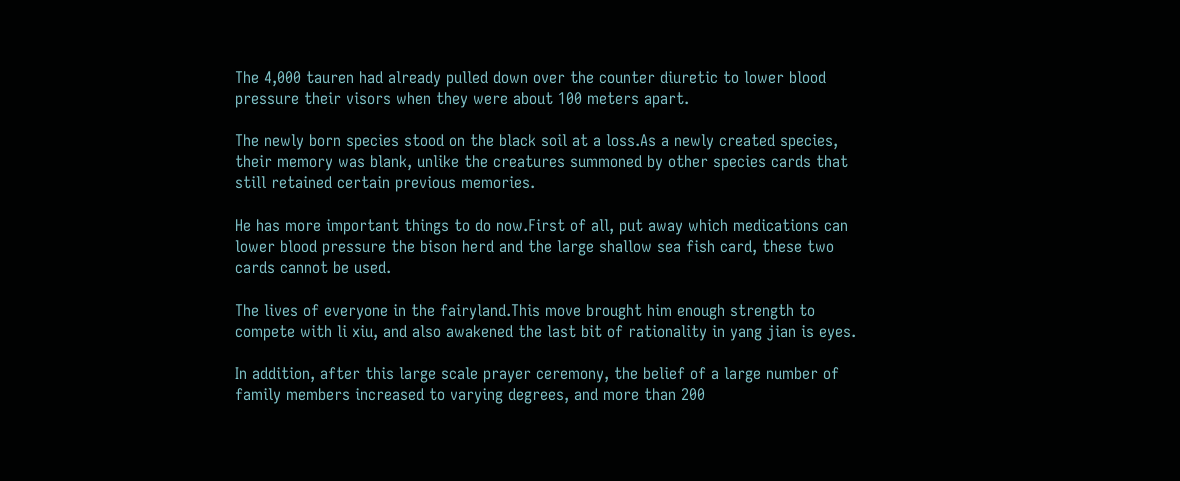The 4,000 tauren had already pulled down over the counter diuretic to lower blood pressure their visors when they were about 100 meters apart.

The newly born species stood on the black soil at a loss.As a newly created species, their memory was blank, unlike the creatures summoned by other species cards that still retained certain previous memories.

He has more important things to do now.First of all, put away which medications can lower blood pressure the bison herd and the large shallow sea fish card, these two cards cannot be used.

The lives of everyone in the fairyland.This move brought him enough strength to compete with li xiu, and also awakened the last bit of rationality in yang jian is eyes.

In addition, after this large scale prayer ceremony, the belief of a large number of family members increased to varying degrees, and more than 200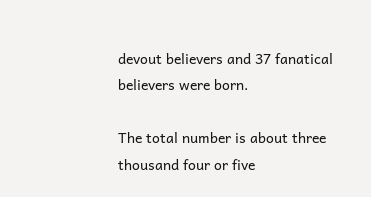devout believers and 37 fanatical believers were born.

The total number is about three thousand four or five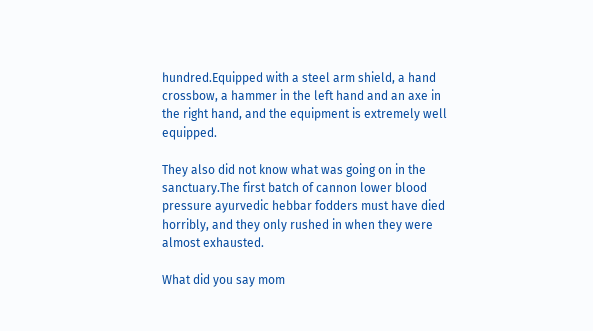hundred.Equipped with a steel arm shield, a hand crossbow, a hammer in the left hand and an axe in the right hand, and the equipment is extremely well equipped.

They also did not know what was going on in the sanctuary.The first batch of cannon lower blood pressure ayurvedic hebbar fodders must have died horribly, and they only rushed in when they were almost exhausted.

What did you say mom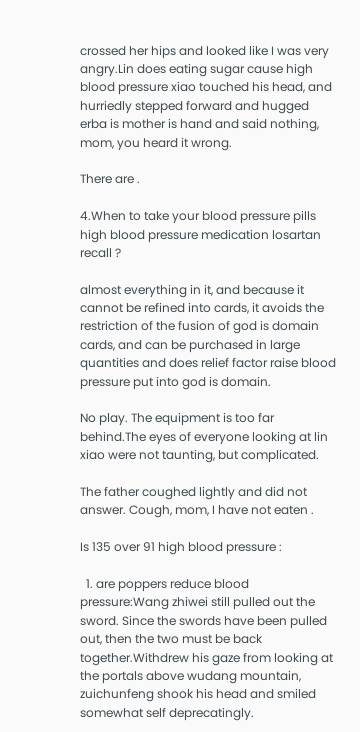crossed her hips and looked like I was very angry.Lin does eating sugar cause high blood pressure xiao touched his head, and hurriedly stepped forward and hugged erba is mother is hand and said nothing, mom, you heard it wrong.

There are .

4.When to take your blood pressure pills high blood pressure medication losartan recall ?

almost everything in it, and because it cannot be refined into cards, it avoids the restriction of the fusion of god is domain cards, and can be purchased in large quantities and does relief factor raise blood pressure put into god is domain.

No play. The equipment is too far behind.The eyes of everyone looking at lin xiao were not taunting, but complicated.

The father coughed lightly and did not answer. Cough, mom, I have not eaten .

Is 135 over 91 high blood pressure :

  1. are poppers reduce blood pressure:Wang zhiwei still pulled out the sword. Since the swords have been pulled out, then the two must be back together.Withdrew his gaze from looking at the portals above wudang mountain, zuichunfeng shook his head and smiled somewhat self deprecatingly.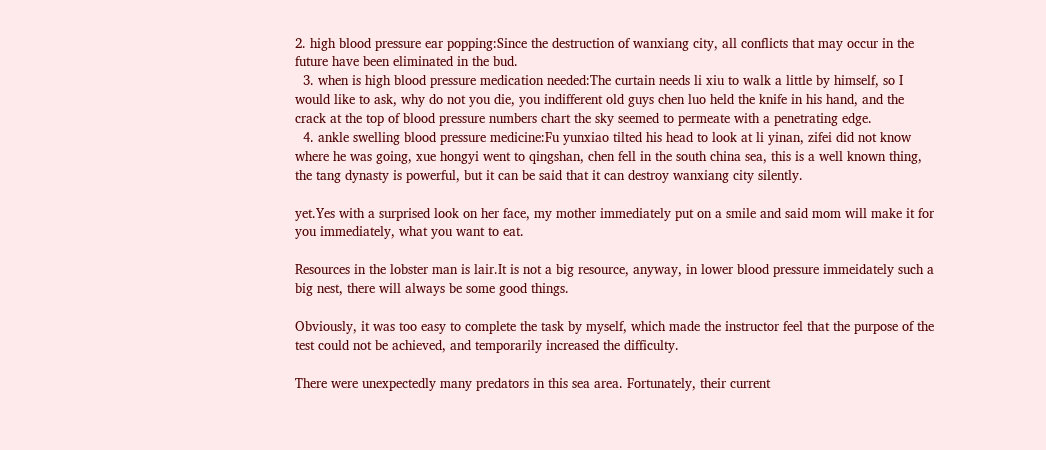2. high blood pressure ear popping:Since the destruction of wanxiang city, all conflicts that may occur in the future have been eliminated in the bud.
  3. when is high blood pressure medication needed:The curtain needs li xiu to walk a little by himself, so I would like to ask, why do not you die, you indifferent old guys chen luo held the knife in his hand, and the crack at the top of blood pressure numbers chart the sky seemed to permeate with a penetrating edge.
  4. ankle swelling blood pressure medicine:Fu yunxiao tilted his head to look at li yinan, zifei did not know where he was going, xue hongyi went to qingshan, chen fell in the south china sea, this is a well known thing, the tang dynasty is powerful, but it can be said that it can destroy wanxiang city silently.

yet.Yes with a surprised look on her face, my mother immediately put on a smile and said mom will make it for you immediately, what you want to eat.

Resources in the lobster man is lair.It is not a big resource, anyway, in lower blood pressure immeidately such a big nest, there will always be some good things.

Obviously, it was too easy to complete the task by myself, which made the instructor feel that the purpose of the test could not be achieved, and temporarily increased the difficulty.

There were unexpectedly many predators in this sea area. Fortunately, their current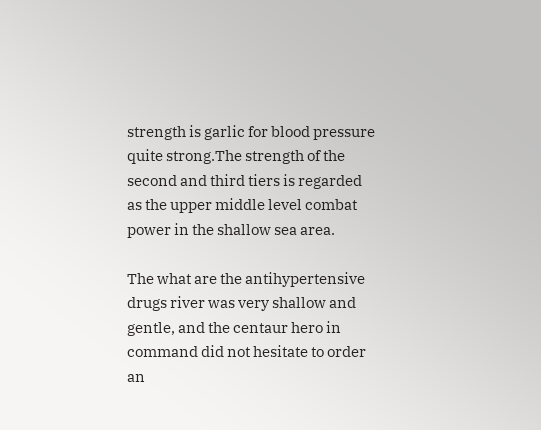strength is garlic for blood pressure quite strong.The strength of the second and third tiers is regarded as the upper middle level combat power in the shallow sea area.

The what are the antihypertensive drugs river was very shallow and gentle, and the centaur hero in command did not hesitate to order an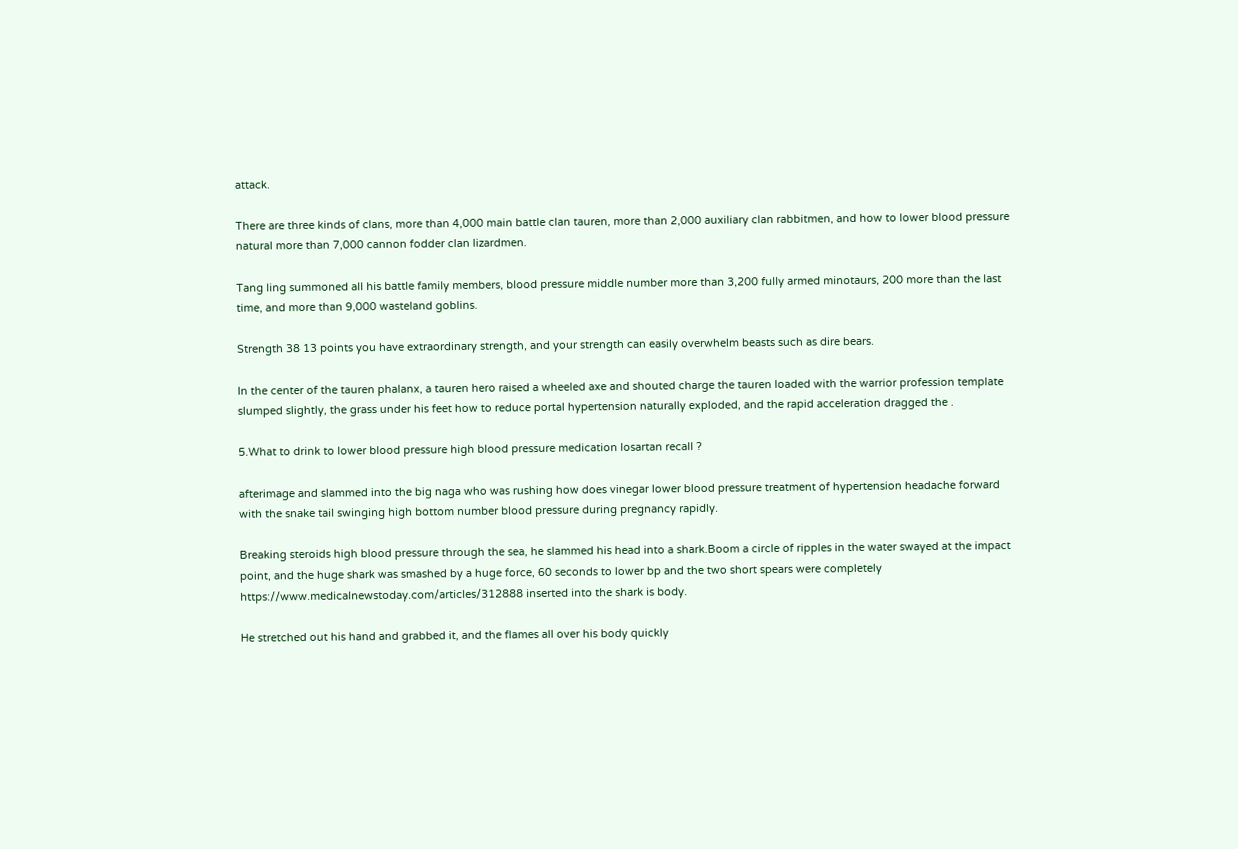attack.

There are three kinds of clans, more than 4,000 main battle clan tauren, more than 2,000 auxiliary clan rabbitmen, and how to lower blood pressure natural more than 7,000 cannon fodder clan lizardmen.

Tang ling summoned all his battle family members, blood pressure middle number more than 3,200 fully armed minotaurs, 200 more than the last time, and more than 9,000 wasteland goblins.

Strength 38 13 points you have extraordinary strength, and your strength can easily overwhelm beasts such as dire bears.

In the center of the tauren phalanx, a tauren hero raised a wheeled axe and shouted charge the tauren loaded with the warrior profession template slumped slightly, the grass under his feet how to reduce portal hypertension naturally exploded, and the rapid acceleration dragged the .

5.What to drink to lower blood pressure high blood pressure medication losartan recall ?

afterimage and slammed into the big naga who was rushing how does vinegar lower blood pressure treatment of hypertension headache forward with the snake tail swinging high bottom number blood pressure during pregnancy rapidly.

Breaking steroids high blood pressure through the sea, he slammed his head into a shark.Boom a circle of ripples in the water swayed at the impact point, and the huge shark was smashed by a huge force, 60 seconds to lower bp and the two short spears were completely https://www.medicalnewstoday.com/articles/312888 inserted into the shark is body.

He stretched out his hand and grabbed it, and the flames all over his body quickly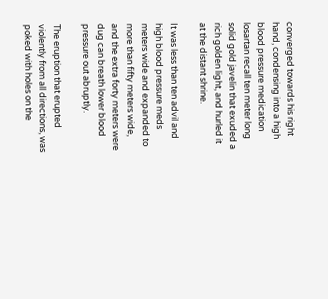converged towards his right hand, condensing into a high blood pressure medication losartan recall ten meter long solid gold javelin that exuded a rich golden light, and hurled it at the distant shrine.

It was less than ten advil and high blood pressure meds meters wide and expanded to more than fifty meters wide, and the extra forty meters were dug can breath lower blood pressure out abruptly.

The eruption that erupted violently from all directions, was poked with holes on the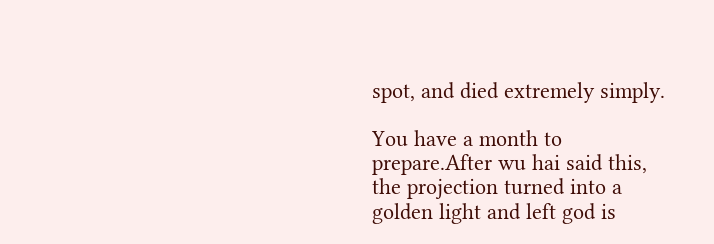spot, and died extremely simply.

You have a month to prepare.After wu hai said this, the projection turned into a golden light and left god is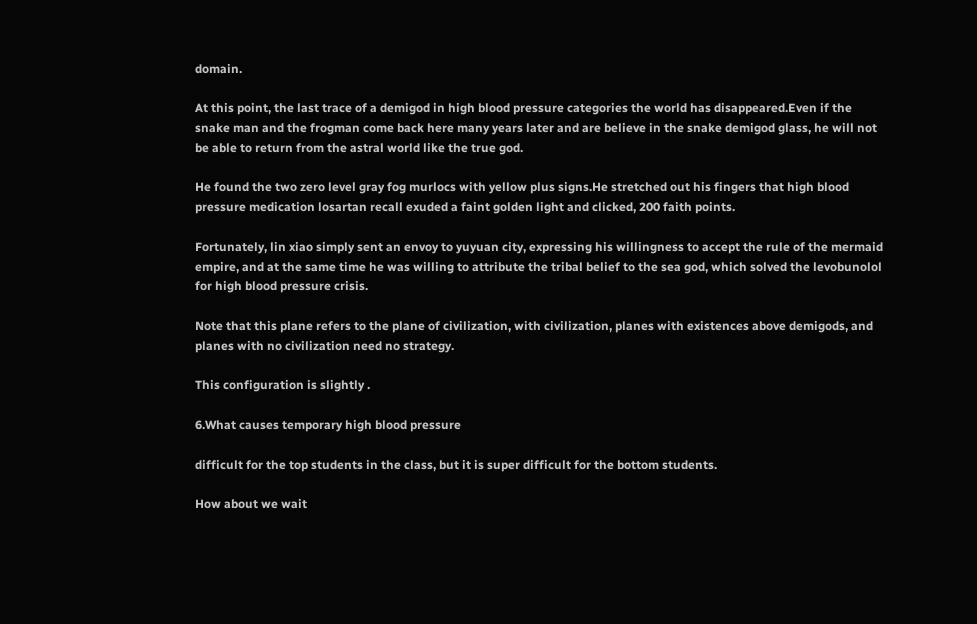domain.

At this point, the last trace of a demigod in high blood pressure categories the world has disappeared.Even if the snake man and the frogman come back here many years later and are believe in the snake demigod glass, he will not be able to return from the astral world like the true god.

He found the two zero level gray fog murlocs with yellow plus signs.He stretched out his fingers that high blood pressure medication losartan recall exuded a faint golden light and clicked, 200 faith points.

Fortunately, lin xiao simply sent an envoy to yuyuan city, expressing his willingness to accept the rule of the mermaid empire, and at the same time he was willing to attribute the tribal belief to the sea god, which solved the levobunolol for high blood pressure crisis.

Note that this plane refers to the plane of civilization, with civilization, planes with existences above demigods, and planes with no civilization need no strategy.

This configuration is slightly .

6.What causes temporary high blood pressure

difficult for the top students in the class, but it is super difficult for the bottom students.

How about we wait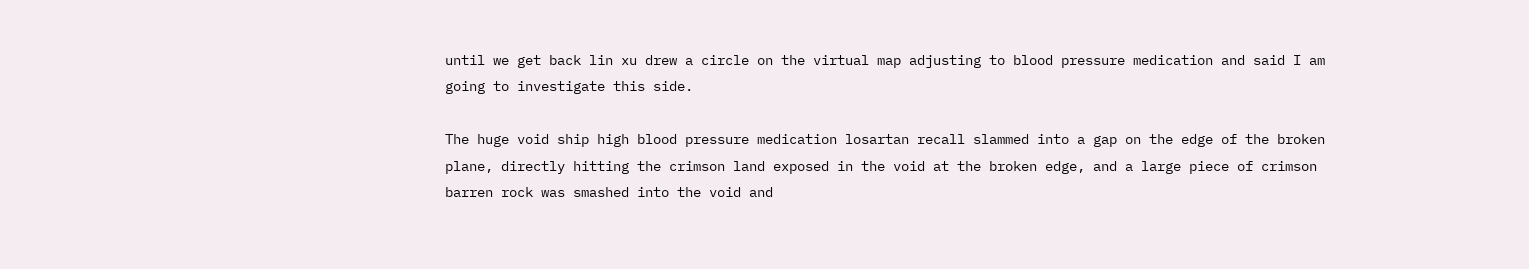until we get back lin xu drew a circle on the virtual map adjusting to blood pressure medication and said I am going to investigate this side.

The huge void ship high blood pressure medication losartan recall slammed into a gap on the edge of the broken plane, directly hitting the crimson land exposed in the void at the broken edge, and a large piece of crimson barren rock was smashed into the void and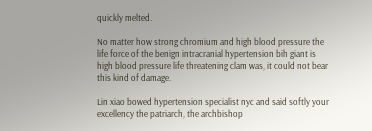quickly melted.

No matter how strong chromium and high blood pressure the life force of the benign intracranial hypertension bih giant is high blood pressure life threatening clam was, it could not bear this kind of damage.

Lin xiao bowed hypertension specialist nyc and said softly your excellency the patriarch, the archbishop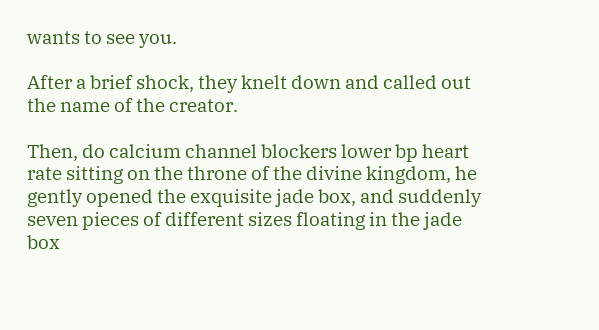wants to see you.

After a brief shock, they knelt down and called out the name of the creator.

Then, do calcium channel blockers lower bp heart rate sitting on the throne of the divine kingdom, he gently opened the exquisite jade box, and suddenly seven pieces of different sizes floating in the jade box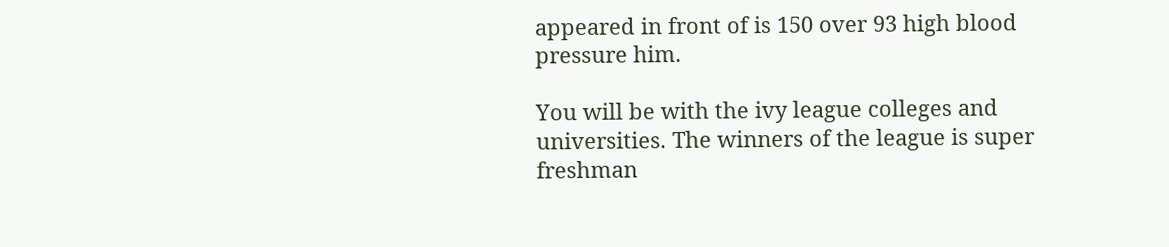appeared in front of is 150 over 93 high blood pressure him.

You will be with the ivy league colleges and universities. The winners of the league is super freshman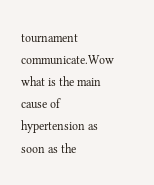tournament communicate.Wow what is the main cause of hypertension as soon as the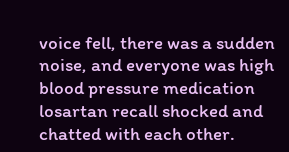voice fell, there was a sudden noise, and everyone was high blood pressure medication losartan recall shocked and chatted with each other.